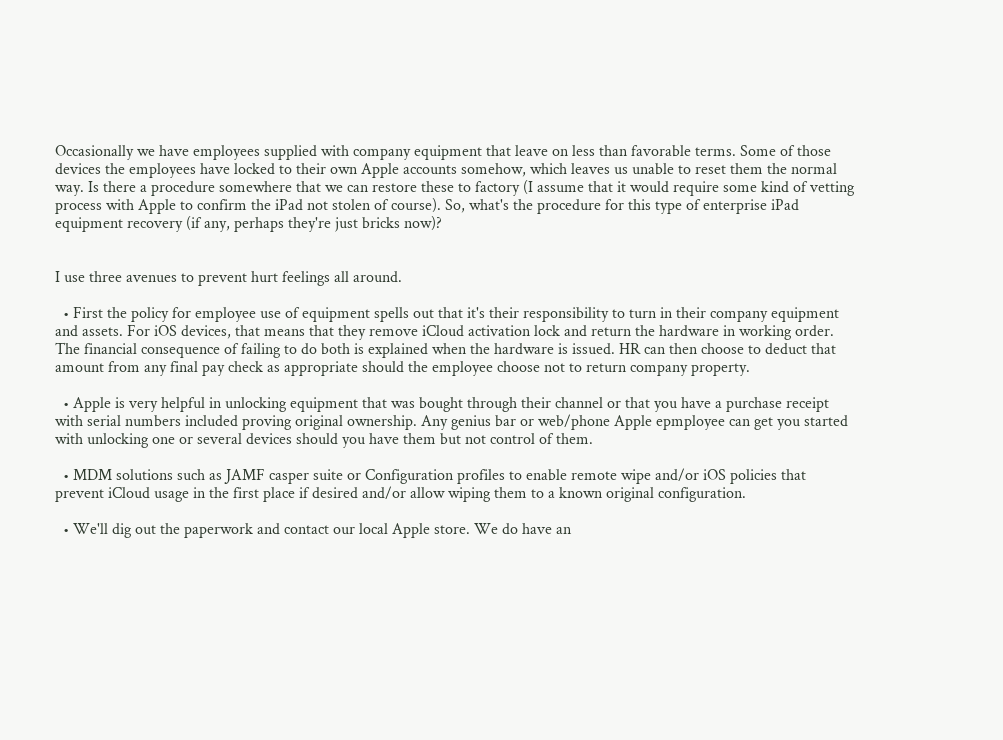Occasionally we have employees supplied with company equipment that leave on less than favorable terms. Some of those devices the employees have locked to their own Apple accounts somehow, which leaves us unable to reset them the normal way. Is there a procedure somewhere that we can restore these to factory (I assume that it would require some kind of vetting process with Apple to confirm the iPad not stolen of course). So, what's the procedure for this type of enterprise iPad equipment recovery (if any, perhaps they're just bricks now)?


I use three avenues to prevent hurt feelings all around.

  • First the policy for employee use of equipment spells out that it's their responsibility to turn in their company equipment and assets. For iOS devices, that means that they remove iCloud activation lock and return the hardware in working order. The financial consequence of failing to do both is explained when the hardware is issued. HR can then choose to deduct that amount from any final pay check as appropriate should the employee choose not to return company property.

  • Apple is very helpful in unlocking equipment that was bought through their channel or that you have a purchase receipt with serial numbers included proving original ownership. Any genius bar or web/phone Apple epmployee can get you started with unlocking one or several devices should you have them but not control of them.

  • MDM solutions such as JAMF casper suite or Configuration profiles to enable remote wipe and/or iOS policies that prevent iCloud usage in the first place if desired and/or allow wiping them to a known original configuration.

  • We'll dig out the paperwork and contact our local Apple store. We do have an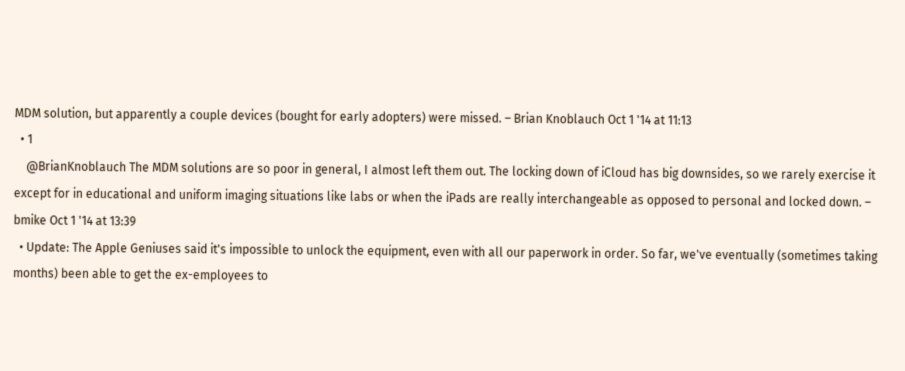MDM solution, but apparently a couple devices (bought for early adopters) were missed. – Brian Knoblauch Oct 1 '14 at 11:13
  • 1
    @BrianKnoblauch The MDM solutions are so poor in general, I almost left them out. The locking down of iCloud has big downsides, so we rarely exercise it except for in educational and uniform imaging situations like labs or when the iPads are really interchangeable as opposed to personal and locked down. – bmike Oct 1 '14 at 13:39
  • Update: The Apple Geniuses said it's impossible to unlock the equipment, even with all our paperwork in order. So far, we've eventually (sometimes taking months) been able to get the ex-employees to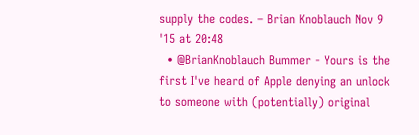supply the codes. – Brian Knoblauch Nov 9 '15 at 20:48
  • @BrianKnoblauch Bummer - Yours is the first I've heard of Apple denying an unlock to someone with (potentially) original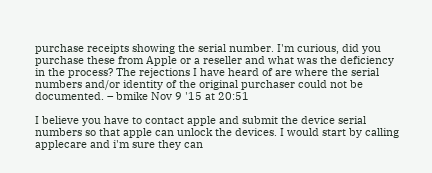purchase receipts showing the serial number. I'm curious, did you purchase these from Apple or a reseller and what was the deficiency in the process? The rejections I have heard of are where the serial numbers and/or identity of the original purchaser could not be documented. – bmike Nov 9 '15 at 20:51

I believe you have to contact apple and submit the device serial numbers so that apple can unlock the devices. I would start by calling applecare and i'm sure they can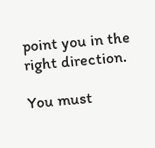point you in the right direction.

You must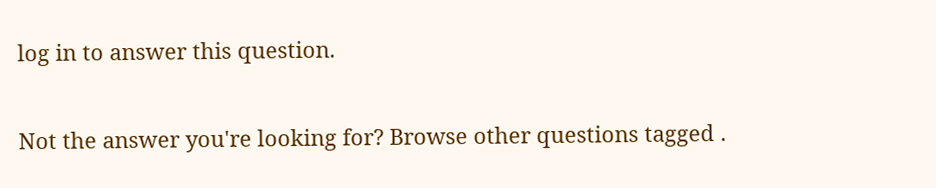log in to answer this question.

Not the answer you're looking for? Browse other questions tagged .